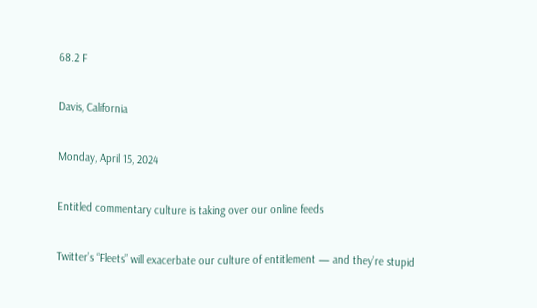68.2 F

Davis, California

Monday, April 15, 2024

Entitled commentary culture is taking over our online feeds

Twitter’s “Fleets” will exacerbate our culture of entitlement — and they’re stupid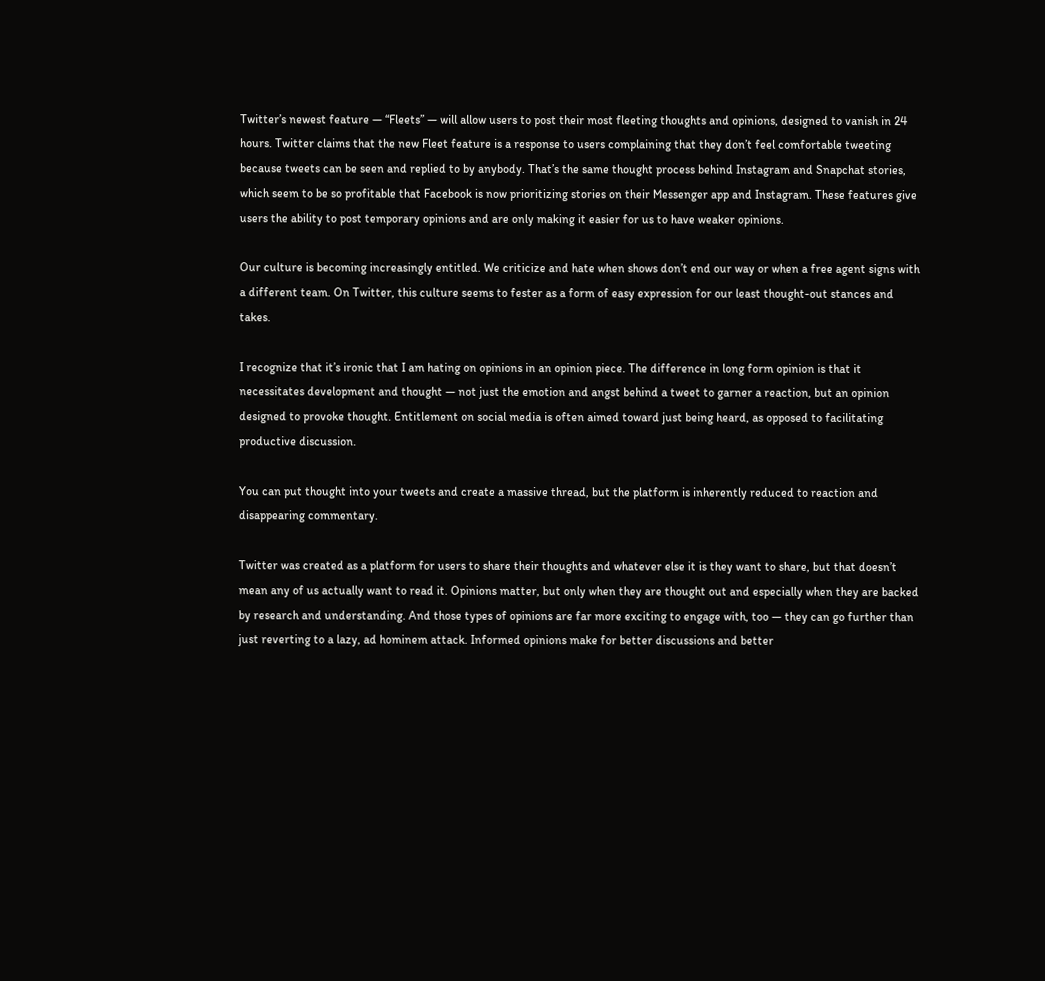Twitter’s newest feature — “Fleets” — will allow users to post their most fleeting thoughts and opinions, designed to vanish in 24 hours. Twitter claims that the new Fleet feature is a response to users complaining that they don’t feel comfortable tweeting because tweets can be seen and replied to by anybody. That’s the same thought process behind Instagram and Snapchat stories, which seem to be so profitable that Facebook is now prioritizing stories on their Messenger app and Instagram. These features give users the ability to post temporary opinions and are only making it easier for us to have weaker opinions.

Our culture is becoming increasingly entitled. We criticize and hate when shows don’t end our way or when a free agent signs with a different team. On Twitter, this culture seems to fester as a form of easy expression for our least thought-out stances and takes.

I recognize that it’s ironic that I am hating on opinions in an opinion piece. The difference in long form opinion is that it necessitates development and thought — not just the emotion and angst behind a tweet to garner a reaction, but an opinion designed to provoke thought. Entitlement on social media is often aimed toward just being heard, as opposed to facilitating productive discussion.

You can put thought into your tweets and create a massive thread, but the platform is inherently reduced to reaction and disappearing commentary.

Twitter was created as a platform for users to share their thoughts and whatever else it is they want to share, but that doesn’t mean any of us actually want to read it. Opinions matter, but only when they are thought out and especially when they are backed by research and understanding. And those types of opinions are far more exciting to engage with, too — they can go further than just reverting to a lazy, ad hominem attack. Informed opinions make for better discussions and better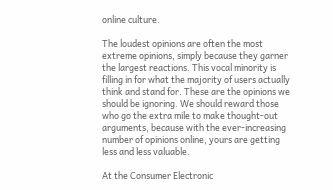online culture.

The loudest opinions are often the most extreme opinions, simply because they garner the largest reactions. This vocal minority is filling in for what the majority of users actually think and stand for. These are the opinions we should be ignoring. We should reward those who go the extra mile to make thought-out arguments, because with the ever-increasing number of opinions online, yours are getting less and less valuable.

At the Consumer Electronic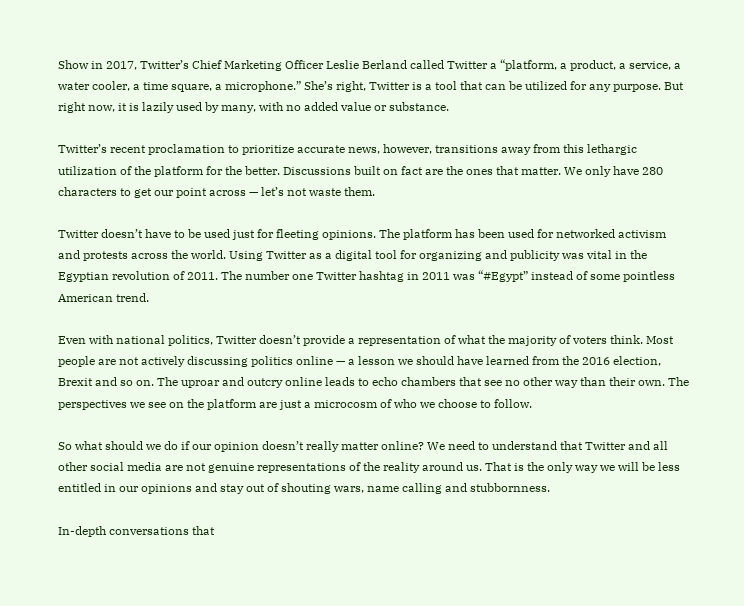Show in 2017, Twitter’s Chief Marketing Officer Leslie Berland called Twitter a “platform, a product, a service, a water cooler, a time square, a microphone.” She’s right, Twitter is a tool that can be utilized for any purpose. But right now, it is lazily used by many, with no added value or substance.

Twitter’s recent proclamation to prioritize accurate news, however, transitions away from this lethargic utilization of the platform for the better. Discussions built on fact are the ones that matter. We only have 280 characters to get our point across — let’s not waste them.

Twitter doesn’t have to be used just for fleeting opinions. The platform has been used for networked activism and protests across the world. Using Twitter as a digital tool for organizing and publicity was vital in the Egyptian revolution of 2011. The number one Twitter hashtag in 2011 was “#Egypt” instead of some pointless American trend.

Even with national politics, Twitter doesn’t provide a representation of what the majority of voters think. Most people are not actively discussing politics online — a lesson we should have learned from the 2016 election, Brexit and so on. The uproar and outcry online leads to echo chambers that see no other way than their own. The perspectives we see on the platform are just a microcosm of who we choose to follow.

So what should we do if our opinion doesn’t really matter online? We need to understand that Twitter and all other social media are not genuine representations of the reality around us. That is the only way we will be less entitled in our opinions and stay out of shouting wars, name calling and stubbornness.

In-depth conversations that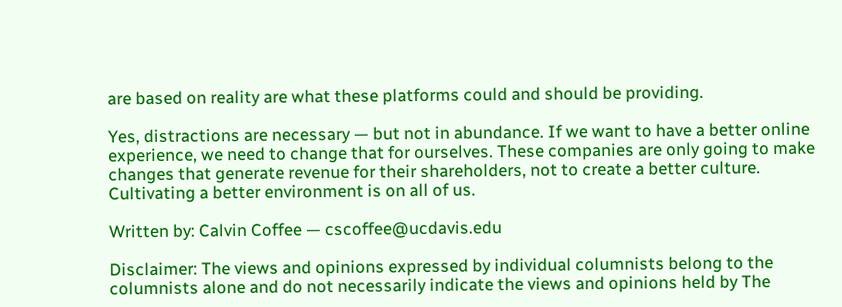are based on reality are what these platforms could and should be providing.

Yes, distractions are necessary — but not in abundance. If we want to have a better online experience, we need to change that for ourselves. These companies are only going to make changes that generate revenue for their shareholders, not to create a better culture. Cultivating a better environment is on all of us.

Written by: Calvin Coffee — cscoffee@ucdavis.edu

Disclaimer: The views and opinions expressed by individual columnists belong to the columnists alone and do not necessarily indicate the views and opinions held by The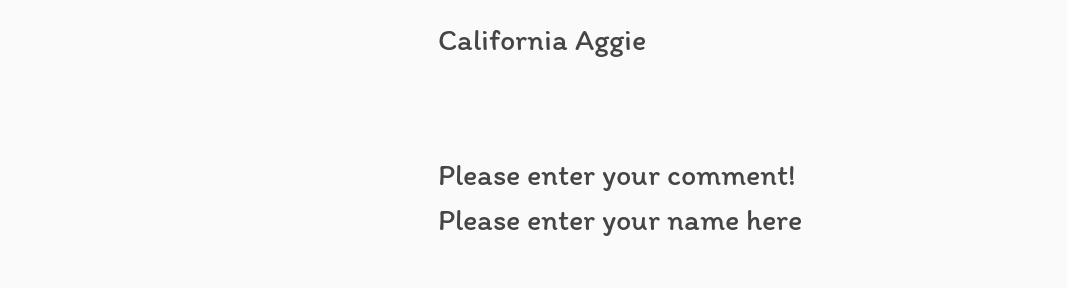California Aggie


Please enter your comment!
Please enter your name here